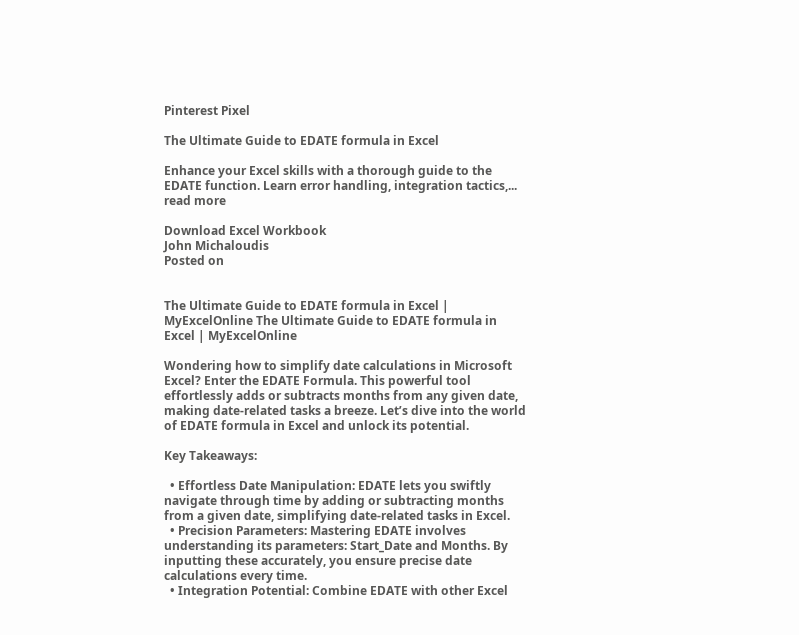Pinterest Pixel

The Ultimate Guide to EDATE formula in Excel

Enhance your Excel skills with a thorough guide to the EDATE function. Learn error handling, integration tactics,... read more

Download Excel Workbook
John Michaloudis
Posted on


The Ultimate Guide to EDATE formula in Excel | MyExcelOnline The Ultimate Guide to EDATE formula in Excel | MyExcelOnline

Wondering how to simplify date calculations in Microsoft Excel? Enter the EDATE Formula. This powerful tool effortlessly adds or subtracts months from any given date, making date-related tasks a breeze. Let’s dive into the world of EDATE formula in Excel and unlock its potential.

Key Takeaways:

  • Effortless Date Manipulation: EDATE lets you swiftly navigate through time by adding or subtracting months from a given date, simplifying date-related tasks in Excel.
  • Precision Parameters: Mastering EDATE involves understanding its parameters: Start_Date and Months. By inputting these accurately, you ensure precise date calculations every time.
  • Integration Potential: Combine EDATE with other Excel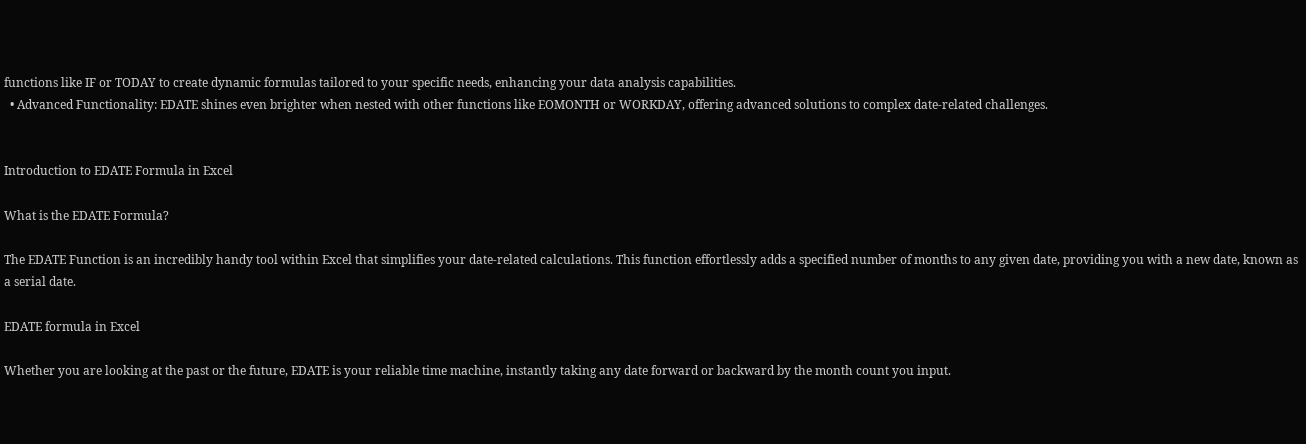functions like IF or TODAY to create dynamic formulas tailored to your specific needs, enhancing your data analysis capabilities.
  • Advanced Functionality: EDATE shines even brighter when nested with other functions like EOMONTH or WORKDAY, offering advanced solutions to complex date-related challenges.


Introduction to EDATE Formula in Excel

What is the EDATE Formula?

The EDATE Function is an incredibly handy tool within Excel that simplifies your date-related calculations. This function effortlessly adds a specified number of months to any given date, providing you with a new date, known as a serial date.

EDATE formula in Excel

Whether you are looking at the past or the future, EDATE is your reliable time machine, instantly taking any date forward or backward by the month count you input.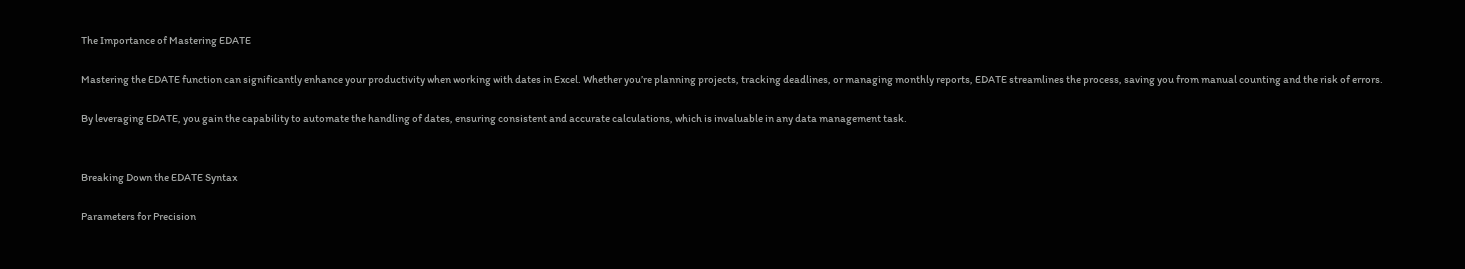The Importance of Mastering EDATE

Mastering the EDATE function can significantly enhance your productivity when working with dates in Excel. Whether you’re planning projects, tracking deadlines, or managing monthly reports, EDATE streamlines the process, saving you from manual counting and the risk of errors.

By leveraging EDATE, you gain the capability to automate the handling of dates, ensuring consistent and accurate calculations, which is invaluable in any data management task.


Breaking Down the EDATE Syntax

Parameters for Precision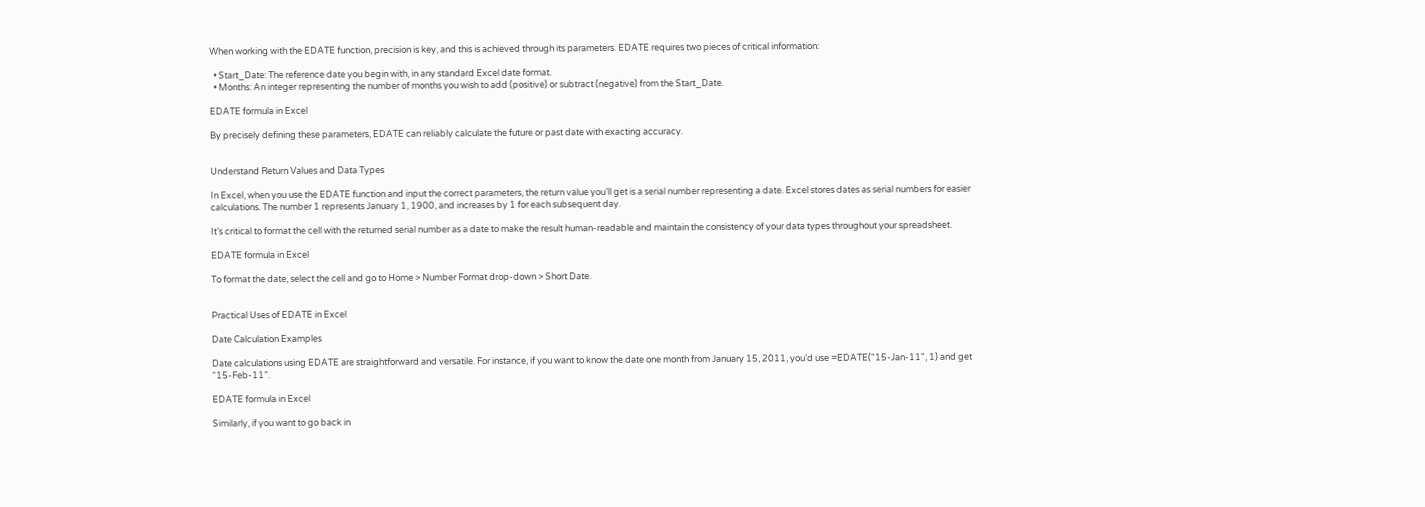When working with the EDATE function, precision is key, and this is achieved through its parameters. EDATE requires two pieces of critical information:

  • Start_Date: The reference date you begin with, in any standard Excel date format.
  • Months: An integer representing the number of months you wish to add (positive) or subtract (negative) from the Start_Date.

EDATE formula in Excel

By precisely defining these parameters, EDATE can reliably calculate the future or past date with exacting accuracy.


Understand Return Values and Data Types

In Excel, when you use the EDATE function and input the correct parameters, the return value you’ll get is a serial number representing a date. Excel stores dates as serial numbers for easier calculations. The number 1 represents January 1, 1900, and increases by 1 for each subsequent day.

It’s critical to format the cell with the returned serial number as a date to make the result human-readable and maintain the consistency of your data types throughout your spreadsheet.

EDATE formula in Excel

To format the date, select the cell and go to Home > Number Format drop-down > Short Date.


Practical Uses of EDATE in Excel

Date Calculation Examples

Date calculations using EDATE are straightforward and versatile. For instance, if you want to know the date one month from January 15, 2011, you’d use =EDATE("15-Jan-11", 1) and get “15-Feb-11”.

EDATE formula in Excel

Similarly, if you want to go back in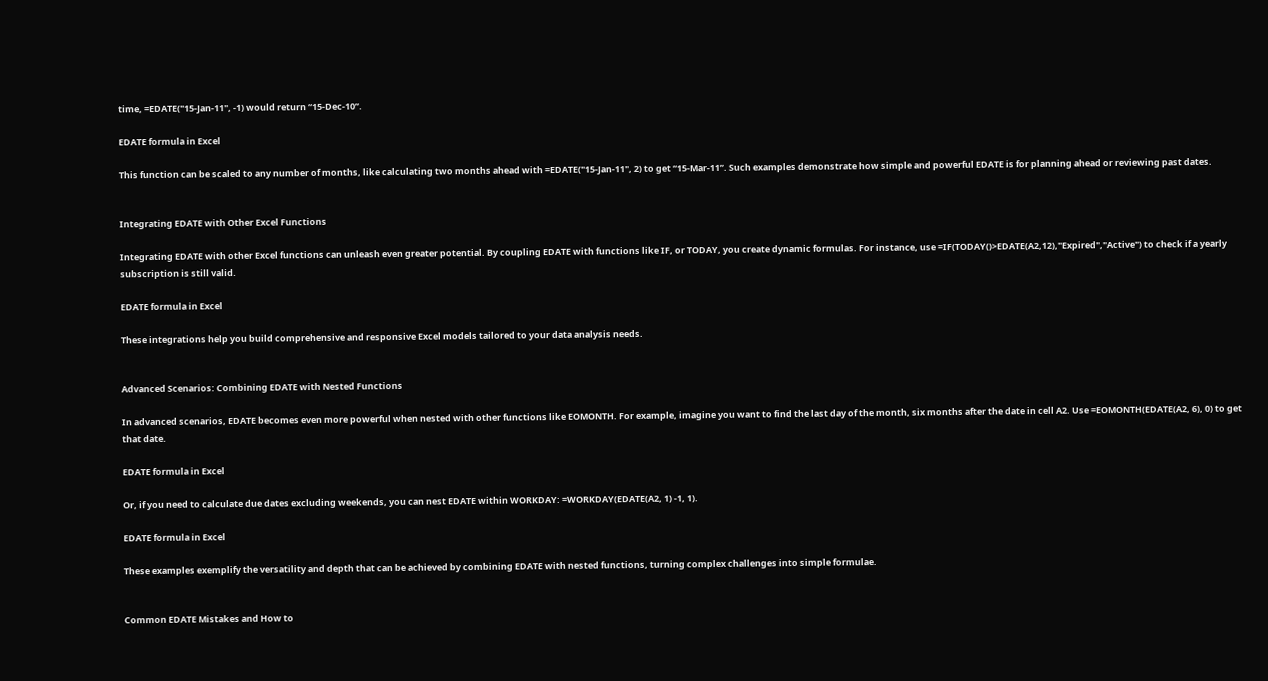time, =EDATE("15-Jan-11", -1) would return “15-Dec-10”.

EDATE formula in Excel

This function can be scaled to any number of months, like calculating two months ahead with =EDATE("15-Jan-11", 2) to get “15-Mar-11”. Such examples demonstrate how simple and powerful EDATE is for planning ahead or reviewing past dates.


Integrating EDATE with Other Excel Functions

Integrating EDATE with other Excel functions can unleash even greater potential. By coupling EDATE with functions like IF, or TODAY, you create dynamic formulas. For instance, use =IF(TODAY()>EDATE(A2,12),"Expired","Active") to check if a yearly subscription is still valid.

EDATE formula in Excel

These integrations help you build comprehensive and responsive Excel models tailored to your data analysis needs.


Advanced Scenarios: Combining EDATE with Nested Functions

In advanced scenarios, EDATE becomes even more powerful when nested with other functions like EOMONTH. For example, imagine you want to find the last day of the month, six months after the date in cell A2. Use =EOMONTH(EDATE(A2, 6), 0) to get that date.

EDATE formula in Excel

Or, if you need to calculate due dates excluding weekends, you can nest EDATE within WORKDAY: =WORKDAY(EDATE(A2, 1) -1, 1).

EDATE formula in Excel

These examples exemplify the versatility and depth that can be achieved by combining EDATE with nested functions, turning complex challenges into simple formulae.


Common EDATE Mistakes and How to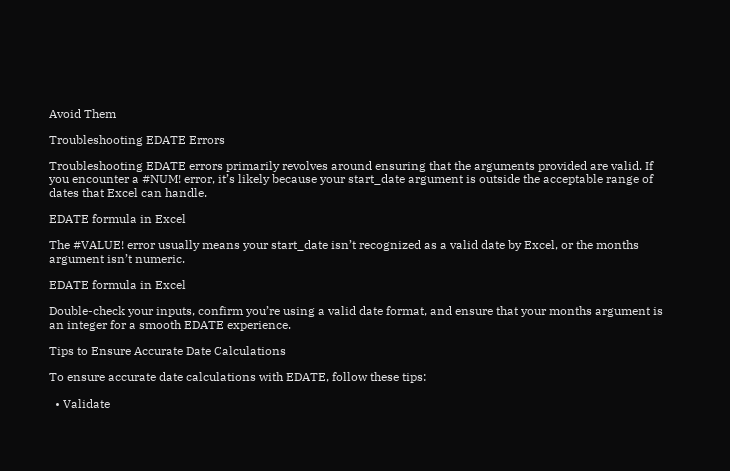Avoid Them

Troubleshooting EDATE Errors

Troubleshooting EDATE errors primarily revolves around ensuring that the arguments provided are valid. If you encounter a #NUM! error, it’s likely because your start_date argument is outside the acceptable range of dates that Excel can handle.

EDATE formula in Excel

The #VALUE! error usually means your start_date isn’t recognized as a valid date by Excel, or the months argument isn’t numeric.

EDATE formula in Excel

Double-check your inputs, confirm you’re using a valid date format, and ensure that your months argument is an integer for a smooth EDATE experience.

Tips to Ensure Accurate Date Calculations

To ensure accurate date calculations with EDATE, follow these tips:

  • Validate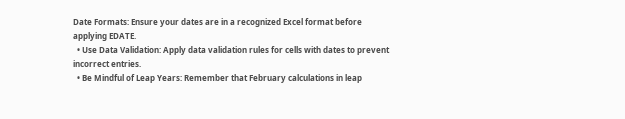Date Formats: Ensure your dates are in a recognized Excel format before applying EDATE.
  • Use Data Validation: Apply data validation rules for cells with dates to prevent incorrect entries.
  • Be Mindful of Leap Years: Remember that February calculations in leap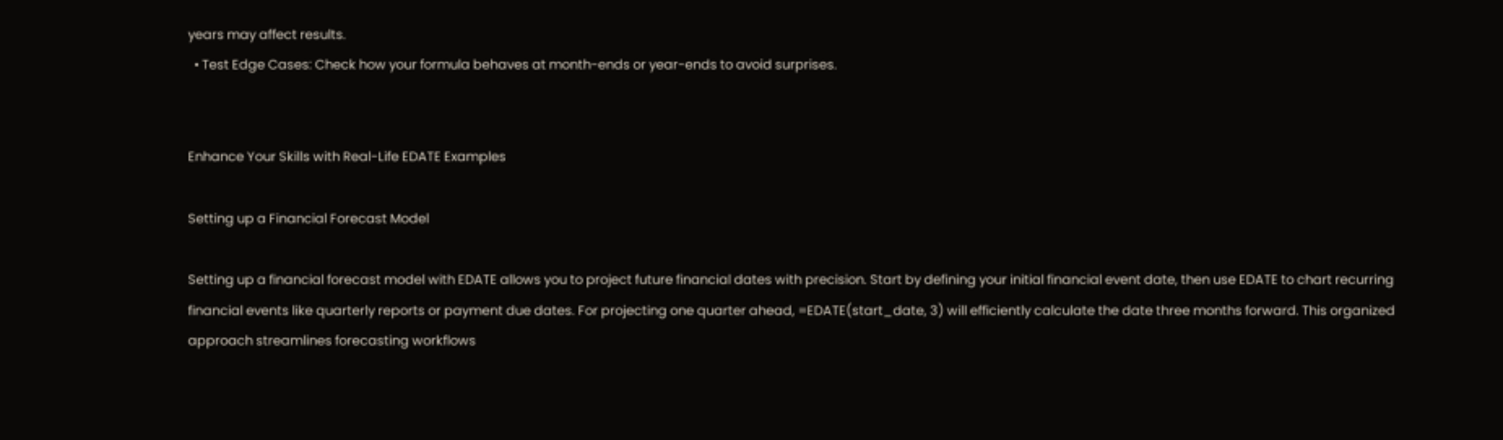years may affect results.
  • Test Edge Cases: Check how your formula behaves at month-ends or year-ends to avoid surprises.


Enhance Your Skills with Real-Life EDATE Examples

Setting up a Financial Forecast Model

Setting up a financial forecast model with EDATE allows you to project future financial dates with precision. Start by defining your initial financial event date, then use EDATE to chart recurring financial events like quarterly reports or payment due dates. For projecting one quarter ahead, =EDATE(start_date, 3) will efficiently calculate the date three months forward. This organized approach streamlines forecasting workflows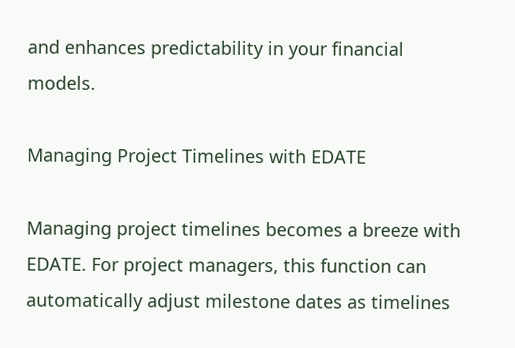and enhances predictability in your financial models.

Managing Project Timelines with EDATE

Managing project timelines becomes a breeze with EDATE. For project managers, this function can automatically adjust milestone dates as timelines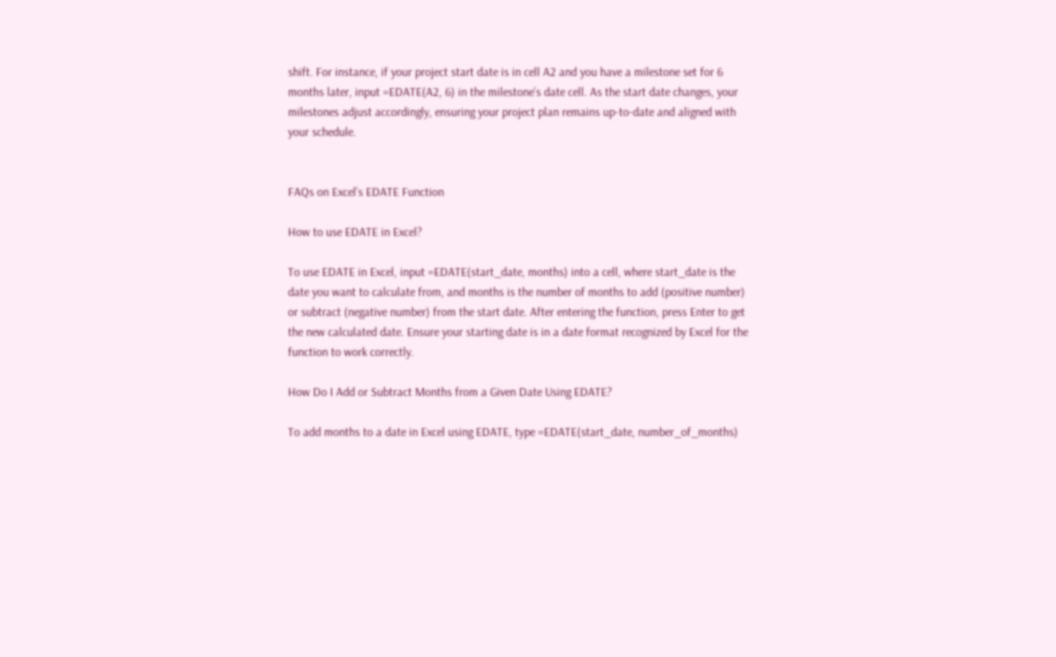shift. For instance, if your project start date is in cell A2 and you have a milestone set for 6 months later, input =EDATE(A2, 6) in the milestone’s date cell. As the start date changes, your milestones adjust accordingly, ensuring your project plan remains up-to-date and aligned with your schedule.


FAQs on Excel’s EDATE Function

How to use EDATE in Excel?

To use EDATE in Excel, input =EDATE(start_date, months) into a cell, where start_date is the date you want to calculate from, and months is the number of months to add (positive number) or subtract (negative number) from the start date. After entering the function, press Enter to get the new calculated date. Ensure your starting date is in a date format recognized by Excel for the function to work correctly.

How Do I Add or Subtract Months from a Given Date Using EDATE?

To add months to a date in Excel using EDATE, type =EDATE(start_date, number_of_months)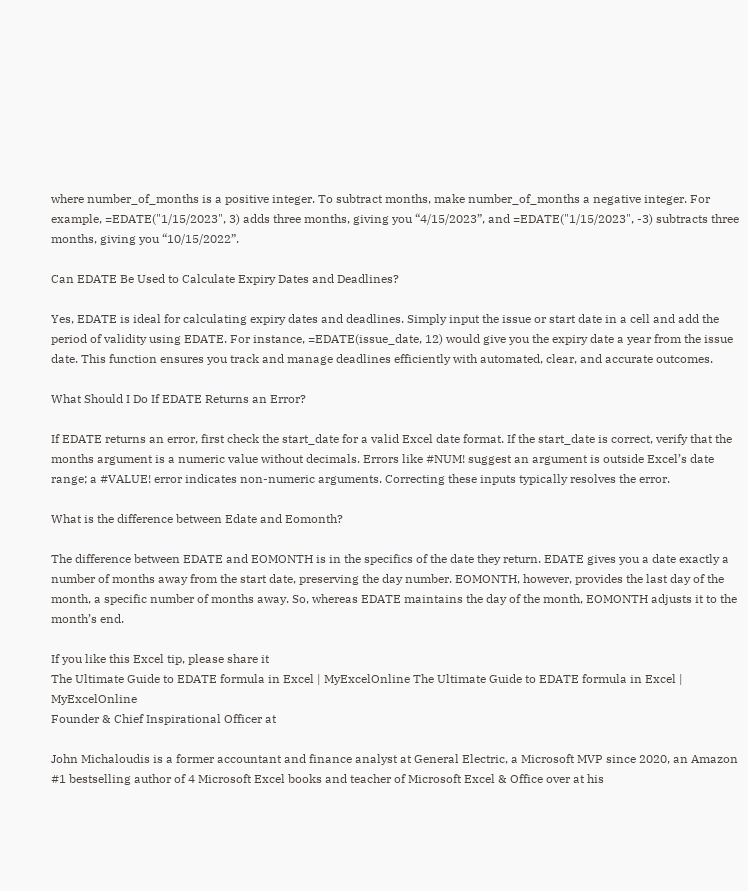where number_of_months is a positive integer. To subtract months, make number_of_months a negative integer. For example, =EDATE("1/15/2023", 3) adds three months, giving you “4/15/2023”, and =EDATE("1/15/2023", -3) subtracts three months, giving you “10/15/2022”.

Can EDATE Be Used to Calculate Expiry Dates and Deadlines?

Yes, EDATE is ideal for calculating expiry dates and deadlines. Simply input the issue or start date in a cell and add the period of validity using EDATE. For instance, =EDATE(issue_date, 12) would give you the expiry date a year from the issue date. This function ensures you track and manage deadlines efficiently with automated, clear, and accurate outcomes.

What Should I Do If EDATE Returns an Error?

If EDATE returns an error, first check the start_date for a valid Excel date format. If the start_date is correct, verify that the months argument is a numeric value without decimals. Errors like #NUM! suggest an argument is outside Excel’s date range; a #VALUE! error indicates non-numeric arguments. Correcting these inputs typically resolves the error.

What is the difference between Edate and Eomonth?

The difference between EDATE and EOMONTH is in the specifics of the date they return. EDATE gives you a date exactly a number of months away from the start date, preserving the day number. EOMONTH, however, provides the last day of the month, a specific number of months away. So, whereas EDATE maintains the day of the month, EOMONTH adjusts it to the month’s end.

If you like this Excel tip, please share it
The Ultimate Guide to EDATE formula in Excel | MyExcelOnline The Ultimate Guide to EDATE formula in Excel | MyExcelOnline
Founder & Chief Inspirational Officer at

John Michaloudis is a former accountant and finance analyst at General Electric, a Microsoft MVP since 2020, an Amazon #1 bestselling author of 4 Microsoft Excel books and teacher of Microsoft Excel & Office over at his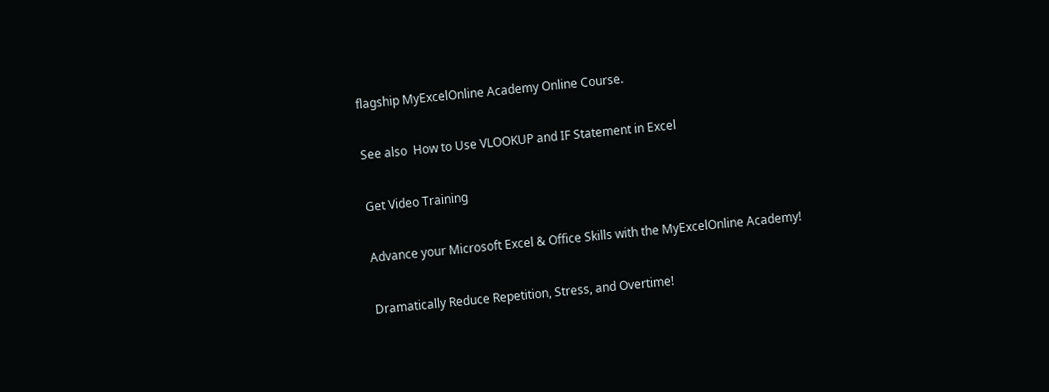flagship MyExcelOnline Academy Online Course.

See also  How to Use VLOOKUP and IF Statement in Excel

Get Video Training

Advance your Microsoft Excel & Office Skills with the MyExcelOnline Academy!

Dramatically Reduce Repetition, Stress, and Overtime!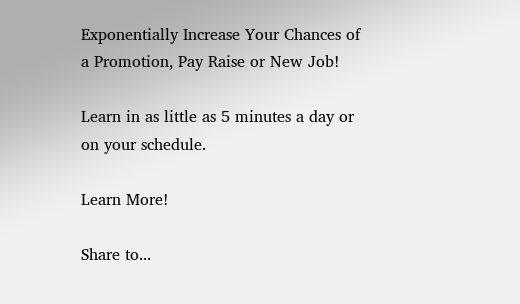Exponentially Increase Your Chances of a Promotion, Pay Raise or New Job!

Learn in as little as 5 minutes a day or on your schedule.

Learn More!

Share to...